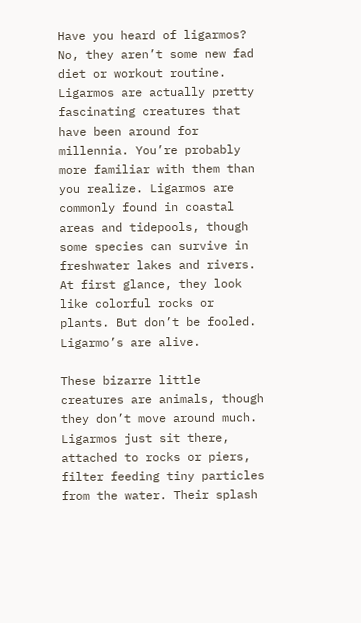Have you heard of ligarmos? No, they aren’t some new fad diet or workout routine. Ligarmos are actually pretty fascinating creatures that have been around for millennia. You’re probably more familiar with them than you realize. Ligarmos are commonly found in coastal areas and tidepools, though some species can survive in freshwater lakes and rivers. At first glance, they look like colorful rocks or plants. But don’t be fooled. Ligarmo’s are alive.

These bizarre little creatures are animals, though they don’t move around much. Ligarmos just sit there, attached to rocks or piers, filter feeding tiny particles from the water. Their splash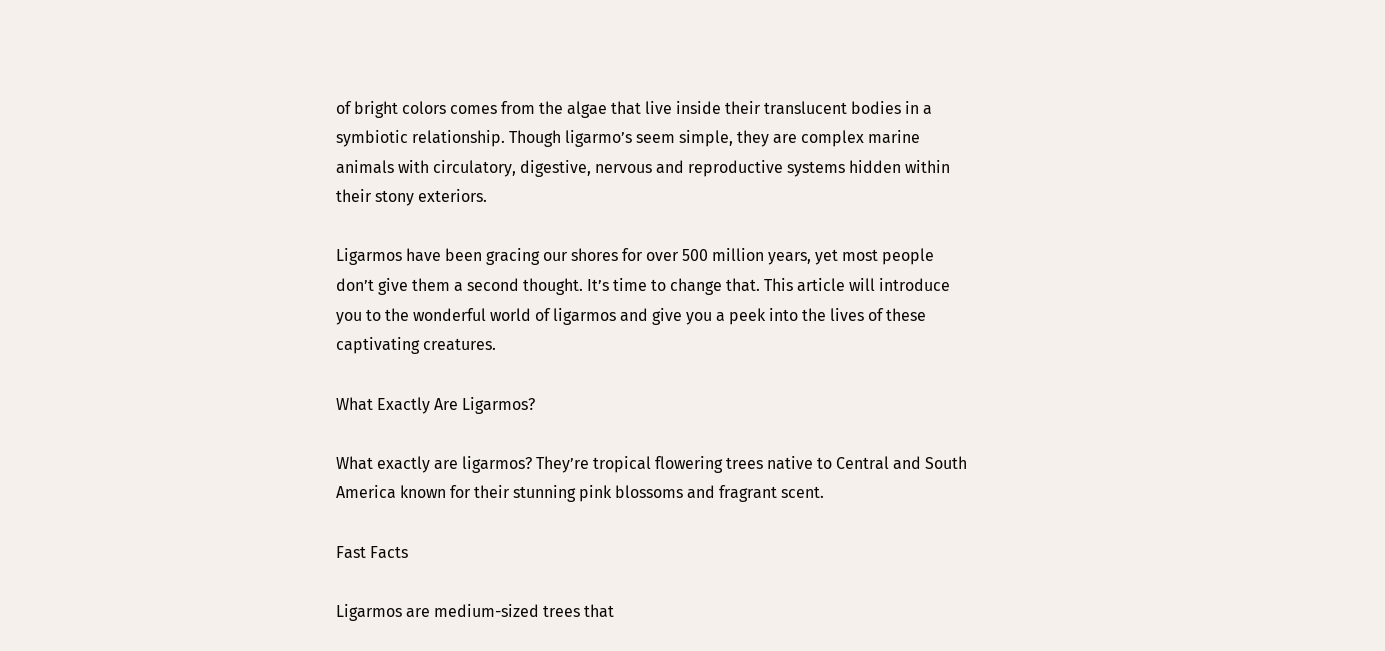of bright colors comes from the algae that live inside their translucent bodies in a symbiotic relationship. Though ligarmo’s seem simple, they are complex marine animals with circulatory, digestive, nervous and reproductive systems hidden within their stony exteriors.

Ligarmos have been gracing our shores for over 500 million years, yet most people don’t give them a second thought. It’s time to change that. This article will introduce you to the wonderful world of ligarmos and give you a peek into the lives of these captivating creatures.

What Exactly Are Ligarmos?

What exactly are ligarmos? They’re tropical flowering trees native to Central and South America known for their stunning pink blossoms and fragrant scent.

Fast Facts

Ligarmos are medium-sized trees that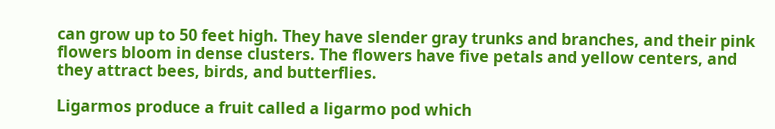can grow up to 50 feet high. They have slender gray trunks and branches, and their pink flowers bloom in dense clusters. The flowers have five petals and yellow centers, and they attract bees, birds, and butterflies.

Ligarmos produce a fruit called a ligarmo pod which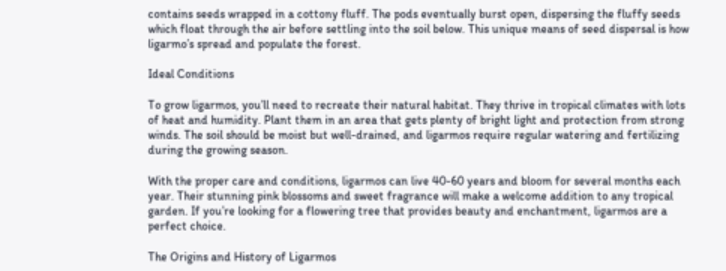contains seeds wrapped in a cottony fluff. The pods eventually burst open, dispersing the fluffy seeds which float through the air before settling into the soil below. This unique means of seed dispersal is how ligarmo’s spread and populate the forest.

Ideal Conditions

To grow ligarmos, you’ll need to recreate their natural habitat. They thrive in tropical climates with lots of heat and humidity. Plant them in an area that gets plenty of bright light and protection from strong winds. The soil should be moist but well-drained, and ligarmos require regular watering and fertilizing during the growing season.

With the proper care and conditions, ligarmos can live 40-60 years and bloom for several months each year. Their stunning pink blossoms and sweet fragrance will make a welcome addition to any tropical garden. If you’re looking for a flowering tree that provides beauty and enchantment, ligarmos are a perfect choice.

The Origins and History of Ligarmos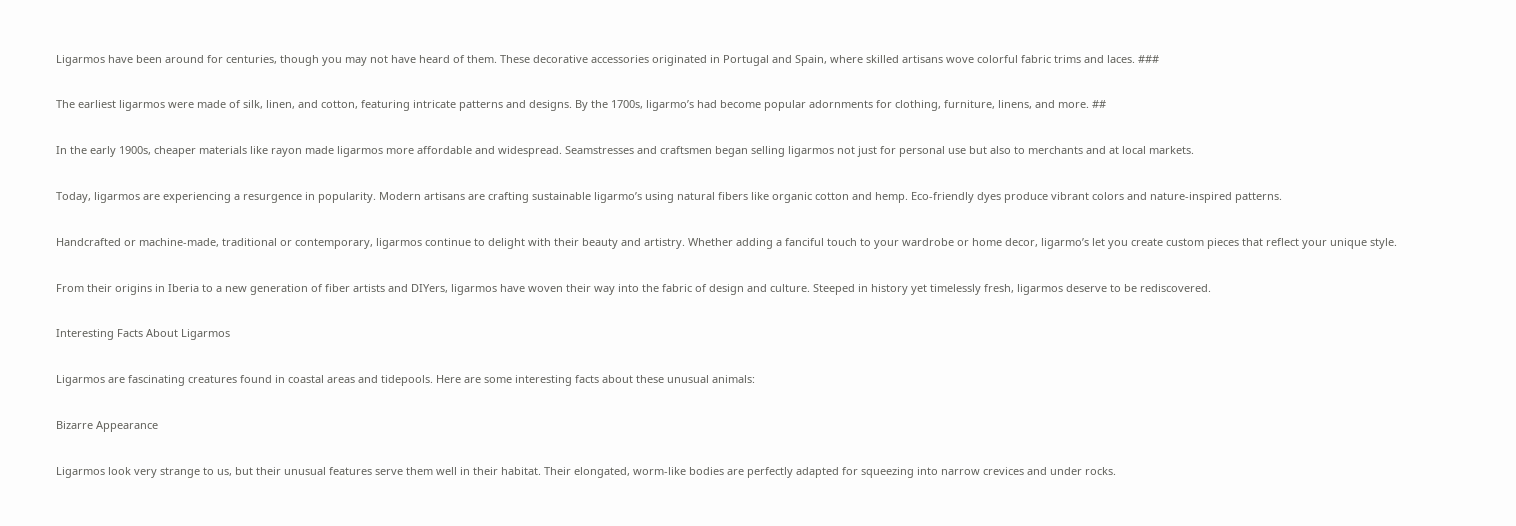Ligarmos have been around for centuries, though you may not have heard of them. These decorative accessories originated in Portugal and Spain, where skilled artisans wove colorful fabric trims and laces. ###

The earliest ligarmos were made of silk, linen, and cotton, featuring intricate patterns and designs. By the 1700s, ligarmo’s had become popular adornments for clothing, furniture, linens, and more. ##

In the early 1900s, cheaper materials like rayon made ligarmos more affordable and widespread. Seamstresses and craftsmen began selling ligarmos not just for personal use but also to merchants and at local markets.

Today, ligarmos are experiencing a resurgence in popularity. Modern artisans are crafting sustainable ligarmo’s using natural fibers like organic cotton and hemp. Eco-friendly dyes produce vibrant colors and nature-inspired patterns.

Handcrafted or machine-made, traditional or contemporary, ligarmos continue to delight with their beauty and artistry. Whether adding a fanciful touch to your wardrobe or home decor, ligarmo’s let you create custom pieces that reflect your unique style.

From their origins in Iberia to a new generation of fiber artists and DIYers, ligarmos have woven their way into the fabric of design and culture. Steeped in history yet timelessly fresh, ligarmos deserve to be rediscovered.

Interesting Facts About Ligarmos

Ligarmos are fascinating creatures found in coastal areas and tidepools. Here are some interesting facts about these unusual animals:

Bizarre Appearance

Ligarmos look very strange to us, but their unusual features serve them well in their habitat. Their elongated, worm-like bodies are perfectly adapted for squeezing into narrow crevices and under rocks.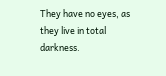They have no eyes, as they live in total darkness.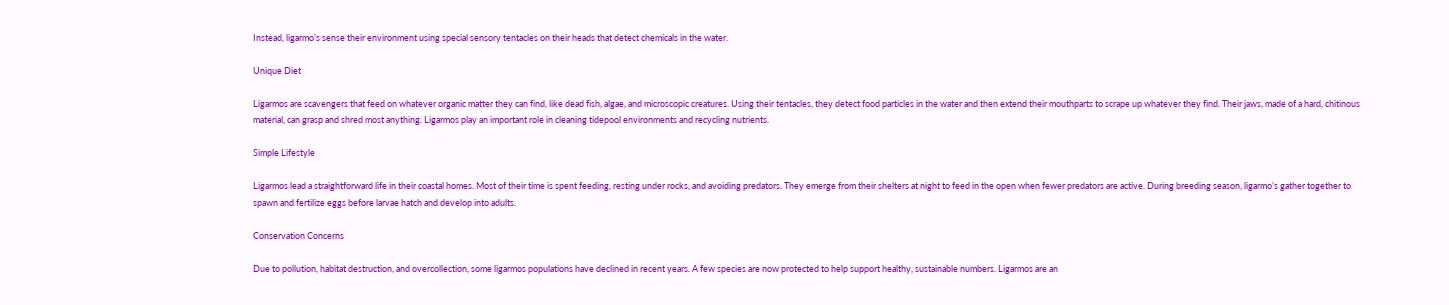Instead, ligarmo’s sense their environment using special sensory tentacles on their heads that detect chemicals in the water.

Unique Diet

Ligarmos are scavengers that feed on whatever organic matter they can find, like dead fish, algae, and microscopic creatures. Using their tentacles, they detect food particles in the water and then extend their mouthparts to scrape up whatever they find. Their jaws, made of a hard, chitinous material, can grasp and shred most anything. Ligarmos play an important role in cleaning tidepool environments and recycling nutrients.

Simple Lifestyle

Ligarmos lead a straightforward life in their coastal homes. Most of their time is spent feeding, resting under rocks, and avoiding predators. They emerge from their shelters at night to feed in the open when fewer predators are active. During breeding season, ligarmo’s gather together to spawn and fertilize eggs before larvae hatch and develop into adults.

Conservation Concerns

Due to pollution, habitat destruction, and overcollection, some ligarmos populations have declined in recent years. A few species are now protected to help support healthy, sustainable numbers. Ligarmos are an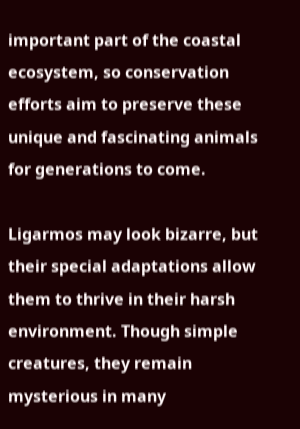important part of the coastal ecosystem, so conservation efforts aim to preserve these unique and fascinating animals for generations to come.

Ligarmos may look bizarre, but their special adaptations allow them to thrive in their harsh environment. Though simple creatures, they remain mysterious in many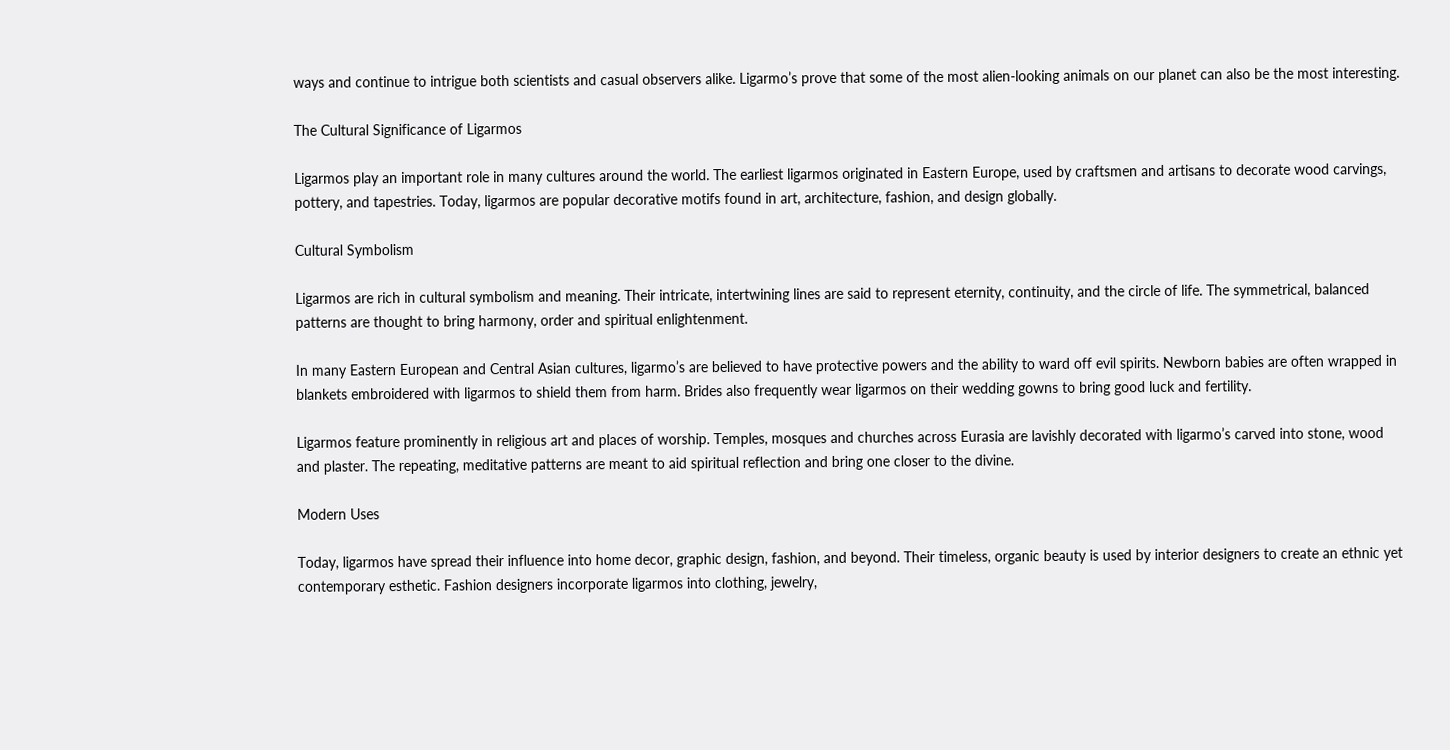ways and continue to intrigue both scientists and casual observers alike. Ligarmo’s prove that some of the most alien-looking animals on our planet can also be the most interesting.

The Cultural Significance of Ligarmos

Ligarmos play an important role in many cultures around the world. The earliest ligarmos originated in Eastern Europe, used by craftsmen and artisans to decorate wood carvings, pottery, and tapestries. Today, ligarmos are popular decorative motifs found in art, architecture, fashion, and design globally.

Cultural Symbolism

Ligarmos are rich in cultural symbolism and meaning. Their intricate, intertwining lines are said to represent eternity, continuity, and the circle of life. The symmetrical, balanced patterns are thought to bring harmony, order and spiritual enlightenment.

In many Eastern European and Central Asian cultures, ligarmo’s are believed to have protective powers and the ability to ward off evil spirits. Newborn babies are often wrapped in blankets embroidered with ligarmos to shield them from harm. Brides also frequently wear ligarmos on their wedding gowns to bring good luck and fertility.

Ligarmos feature prominently in religious art and places of worship. Temples, mosques and churches across Eurasia are lavishly decorated with ligarmo’s carved into stone, wood and plaster. The repeating, meditative patterns are meant to aid spiritual reflection and bring one closer to the divine.

Modern Uses

Today, ligarmos have spread their influence into home decor, graphic design, fashion, and beyond. Their timeless, organic beauty is used by interior designers to create an ethnic yet contemporary esthetic. Fashion designers incorporate ligarmos into clothing, jewelry,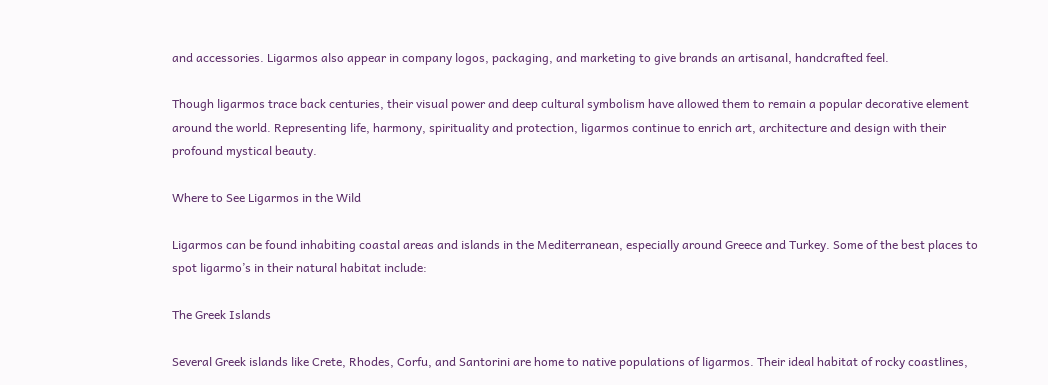and accessories. Ligarmos also appear in company logos, packaging, and marketing to give brands an artisanal, handcrafted feel.

Though ligarmos trace back centuries, their visual power and deep cultural symbolism have allowed them to remain a popular decorative element around the world. Representing life, harmony, spirituality and protection, ligarmos continue to enrich art, architecture and design with their profound mystical beauty.

Where to See Ligarmos in the Wild

Ligarmos can be found inhabiting coastal areas and islands in the Mediterranean, especially around Greece and Turkey. Some of the best places to spot ligarmo’s in their natural habitat include:

The Greek Islands

Several Greek islands like Crete, Rhodes, Corfu, and Santorini are home to native populations of ligarmos. Their ideal habitat of rocky coastlines,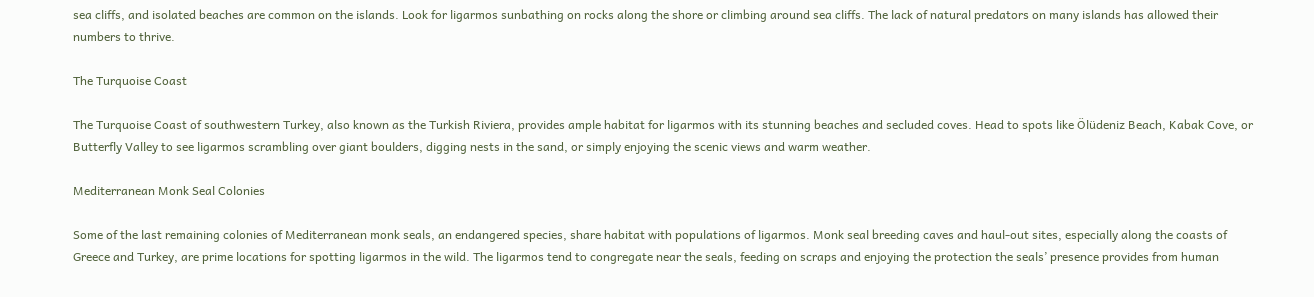sea cliffs, and isolated beaches are common on the islands. Look for ligarmos sunbathing on rocks along the shore or climbing around sea cliffs. The lack of natural predators on many islands has allowed their numbers to thrive.

The Turquoise Coast

The Turquoise Coast of southwestern Turkey, also known as the Turkish Riviera, provides ample habitat for ligarmos with its stunning beaches and secluded coves. Head to spots like Ölüdeniz Beach, Kabak Cove, or Butterfly Valley to see ligarmos scrambling over giant boulders, digging nests in the sand, or simply enjoying the scenic views and warm weather.

Mediterranean Monk Seal Colonies

Some of the last remaining colonies of Mediterranean monk seals, an endangered species, share habitat with populations of ligarmos. Monk seal breeding caves and haul-out sites, especially along the coasts of Greece and Turkey, are prime locations for spotting ligarmos in the wild. The ligarmos tend to congregate near the seals, feeding on scraps and enjoying the protection the seals’ presence provides from human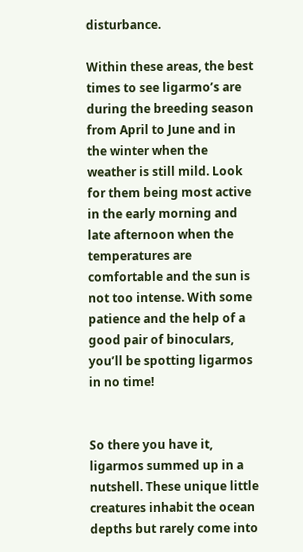disturbance.

Within these areas, the best times to see ligarmo’s are during the breeding season from April to June and in the winter when the weather is still mild. Look for them being most active in the early morning and late afternoon when the temperatures are comfortable and the sun is not too intense. With some patience and the help of a good pair of binoculars, you’ll be spotting ligarmos in no time!


So there you have it, ligarmos summed up in a nutshell. These unique little creatures inhabit the ocean depths but rarely come into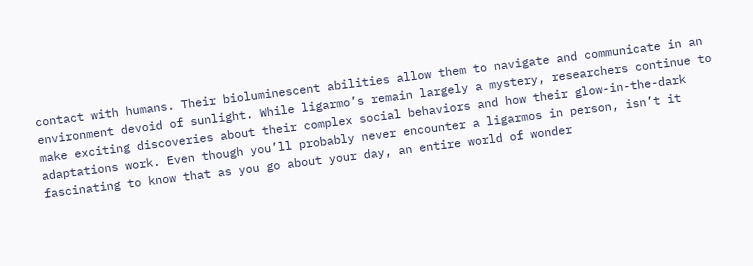contact with humans. Their bioluminescent abilities allow them to navigate and communicate in an environment devoid of sunlight. While ligarmo’s remain largely a mystery, researchers continue to make exciting discoveries about their complex social behaviors and how their glow-in-the-dark adaptations work. Even though you’ll probably never encounter a ligarmos in person, isn’t it fascinating to know that as you go about your day, an entire world of wonder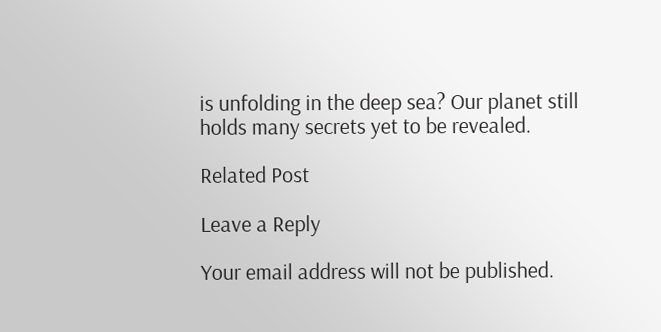is unfolding in the deep sea? Our planet still holds many secrets yet to be revealed.

Related Post

Leave a Reply

Your email address will not be published.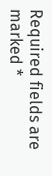Required fields are marked *